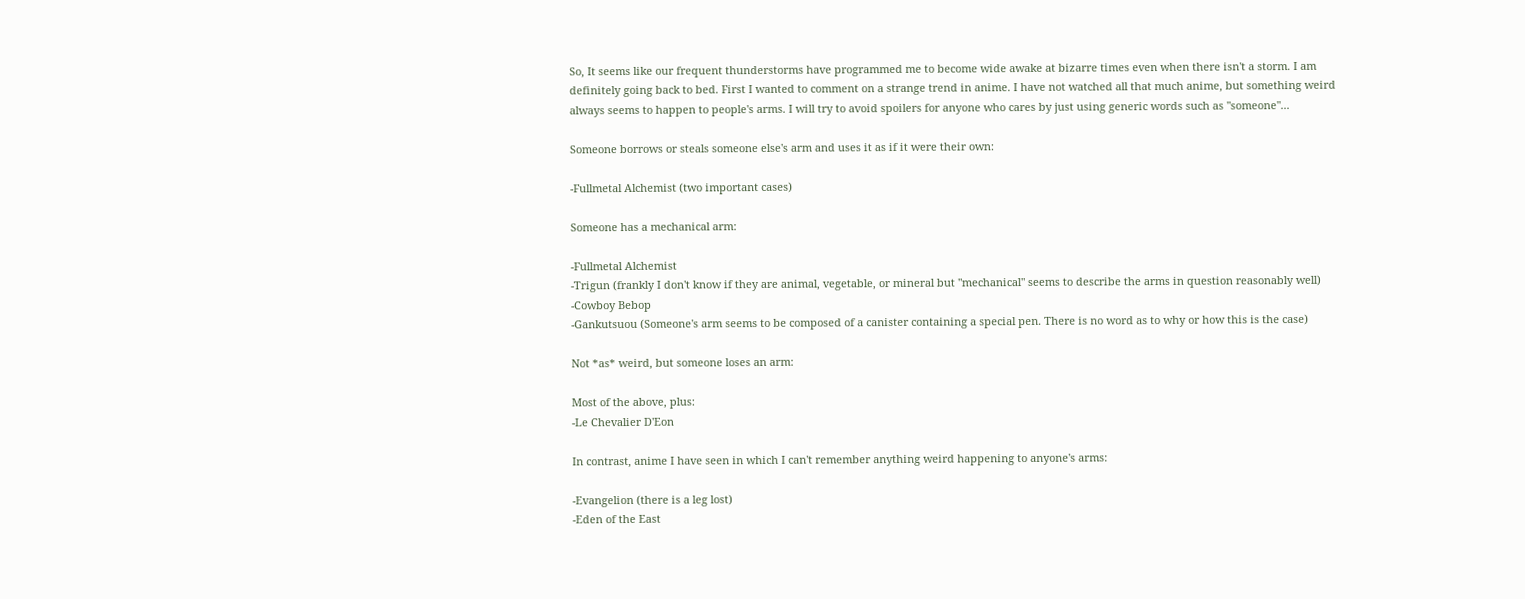So, It seems like our frequent thunderstorms have programmed me to become wide awake at bizarre times even when there isn't a storm. I am definitely going back to bed. First I wanted to comment on a strange trend in anime. I have not watched all that much anime, but something weird always seems to happen to people's arms. I will try to avoid spoilers for anyone who cares by just using generic words such as "someone"...

Someone borrows or steals someone else's arm and uses it as if it were their own:

-Fullmetal Alchemist (two important cases)

Someone has a mechanical arm:

-Fullmetal Alchemist
-Trigun (frankly I don't know if they are animal, vegetable, or mineral but "mechanical" seems to describe the arms in question reasonably well)
-Cowboy Bebop
-Gankutsuou (Someone's arm seems to be composed of a canister containing a special pen. There is no word as to why or how this is the case)

Not *as* weird, but someone loses an arm:

Most of the above, plus:
-Le Chevalier D'Eon

In contrast, anime I have seen in which I can't remember anything weird happening to anyone's arms:

-Evangelion (there is a leg lost)
-Eden of the East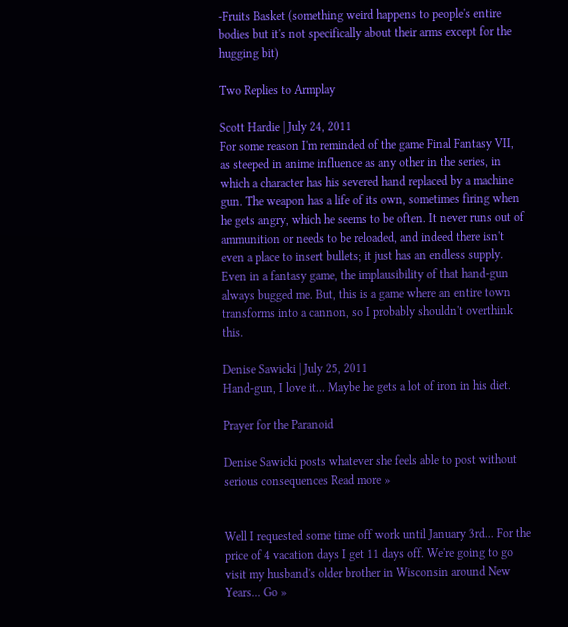-Fruits Basket (something weird happens to people's entire bodies but it's not specifically about their arms except for the hugging bit)

Two Replies to Armplay

Scott Hardie | July 24, 2011
For some reason I'm reminded of the game Final Fantasy VII, as steeped in anime influence as any other in the series, in which a character has his severed hand replaced by a machine gun. The weapon has a life of its own, sometimes firing when he gets angry, which he seems to be often. It never runs out of ammunition or needs to be reloaded, and indeed there isn't even a place to insert bullets; it just has an endless supply. Even in a fantasy game, the implausibility of that hand-gun always bugged me. But, this is a game where an entire town transforms into a cannon, so I probably shouldn't overthink this.

Denise Sawicki | July 25, 2011
Hand-gun, I love it... Maybe he gets a lot of iron in his diet.

Prayer for the Paranoid

Denise Sawicki posts whatever she feels able to post without serious consequences Read more »


Well I requested some time off work until January 3rd... For the price of 4 vacation days I get 11 days off. We're going to go visit my husband's older brother in Wisconsin around New Years... Go »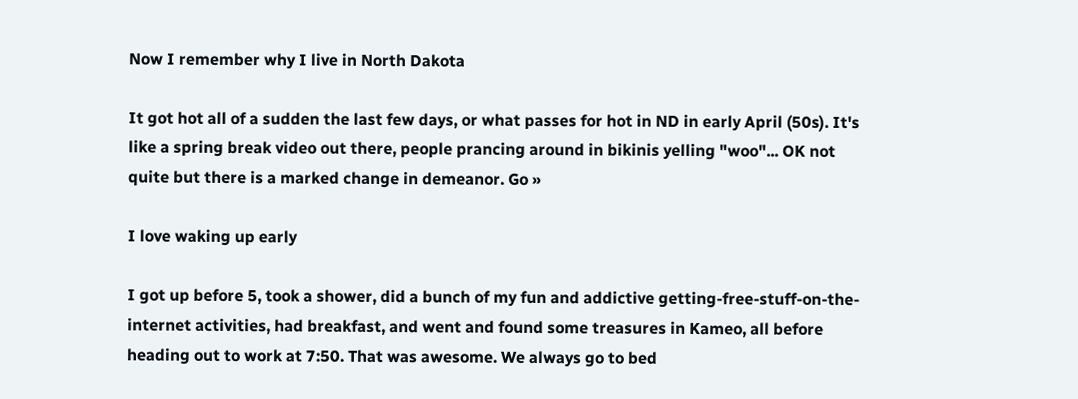Now I remember why I live in North Dakota

It got hot all of a sudden the last few days, or what passes for hot in ND in early April (50s). It's like a spring break video out there, people prancing around in bikinis yelling "woo"... OK not quite but there is a marked change in demeanor. Go »

I love waking up early

I got up before 5, took a shower, did a bunch of my fun and addictive getting-free-stuff-on-the-internet activities, had breakfast, and went and found some treasures in Kameo, all before heading out to work at 7:50. That was awesome. We always go to bed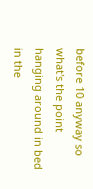before 10 anyway so what's the point hanging around in bed in the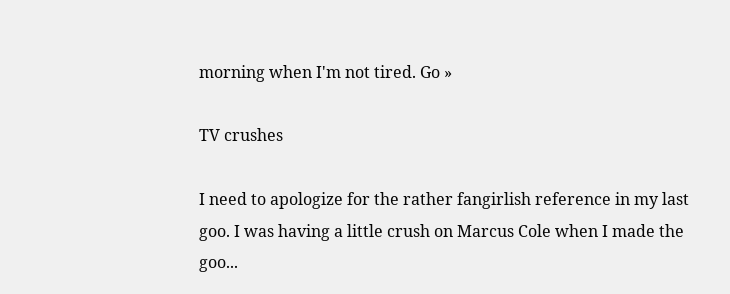morning when I'm not tired. Go »

TV crushes

I need to apologize for the rather fangirlish reference in my last goo. I was having a little crush on Marcus Cole when I made the goo...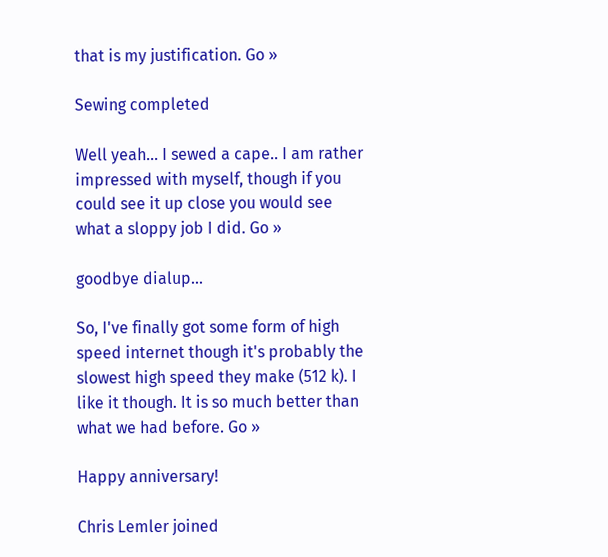that is my justification. Go »

Sewing completed

Well yeah... I sewed a cape.. I am rather impressed with myself, though if you could see it up close you would see what a sloppy job I did. Go »

goodbye dialup...

So, I've finally got some form of high speed internet though it's probably the slowest high speed they make (512 k). I like it though. It is so much better than what we had before. Go »

Happy anniversary!

Chris Lemler joined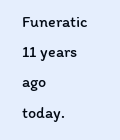Funeratic 11 years ago today.